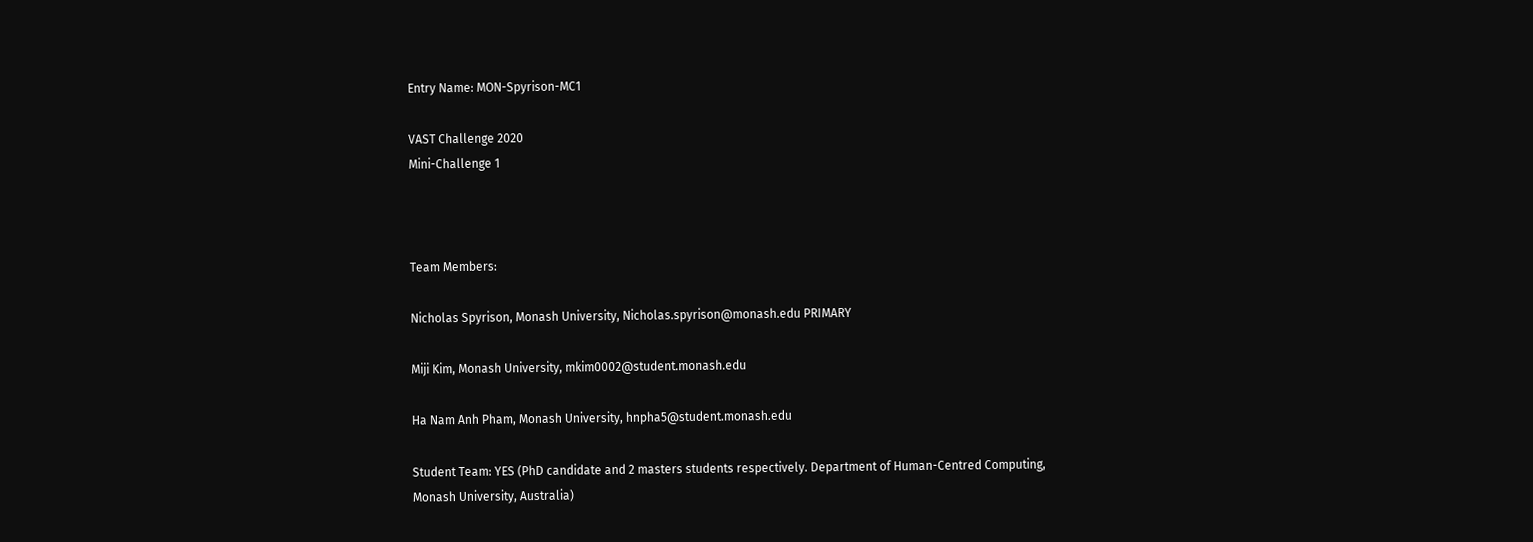Entry Name: MON-Spyrison-MC1

VAST Challenge 2020
Mini-Challenge 1



Team Members:

Nicholas Spyrison, Monash University, Nicholas.spyrison@monash.edu PRIMARY

Miji Kim, Monash University, mkim0002@student.monash.edu

Ha Nam Anh Pham, Monash University, hnpha5@student.monash.edu

Student Team: YES (PhD candidate and 2 masters students respectively. Department of Human-Centred Computing, Monash University, Australia)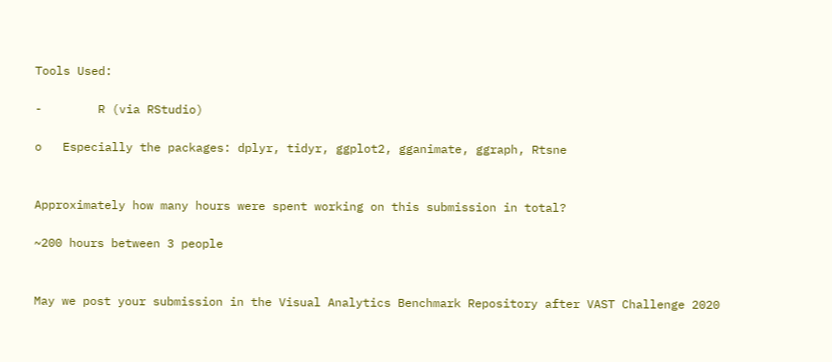Tools Used:

-        R (via RStudio)

o   Especially the packages: dplyr, tidyr, ggplot2, gganimate, ggraph, Rtsne


Approximately how many hours were spent working on this submission in total?

~200 hours between 3 people


May we post your submission in the Visual Analytics Benchmark Repository after VAST Challenge 2020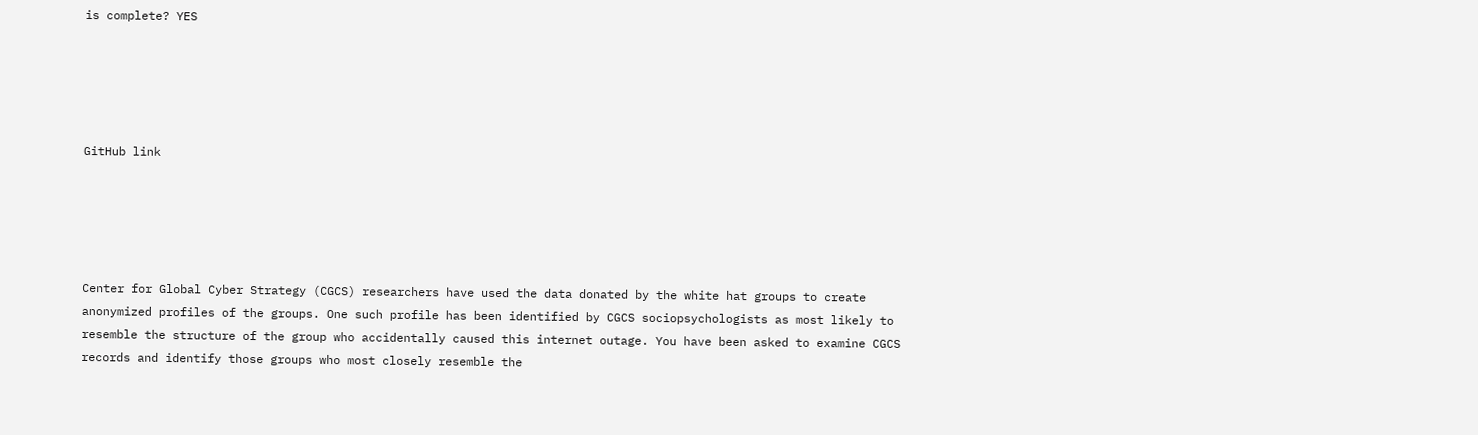is complete? YES





GitHub link





Center for Global Cyber Strategy (CGCS) researchers have used the data donated by the white hat groups to create anonymized profiles of the groups. One such profile has been identified by CGCS sociopsychologists as most likely to resemble the structure of the group who accidentally caused this internet outage. You have been asked to examine CGCS records and identify those groups who most closely resemble the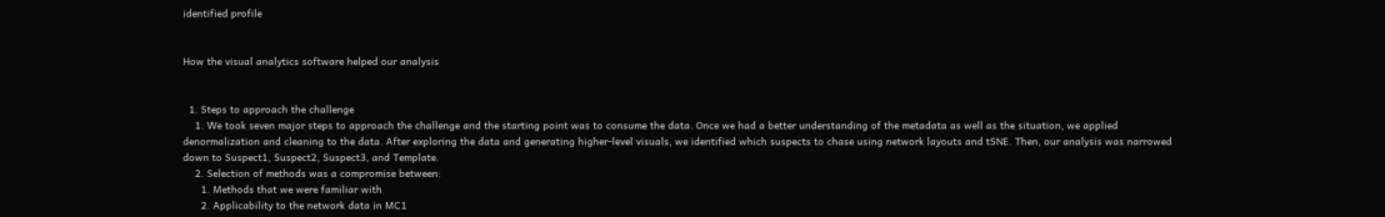identified profile


How the visual analytics software helped our analysis


  1. Steps to approach the challenge
    1. We took seven major steps to approach the challenge and the starting point was to consume the data. Once we had a better understanding of the metadata as well as the situation, we applied denormalization and cleaning to the data. After exploring the data and generating higher-level visuals, we identified which suspects to chase using network layouts and tSNE. Then, our analysis was narrowed down to Suspect1, Suspect2, Suspect3, and Template.
    2. Selection of methods was a compromise between:
      1. Methods that we were familiar with
      2. Applicability to the network data in MC1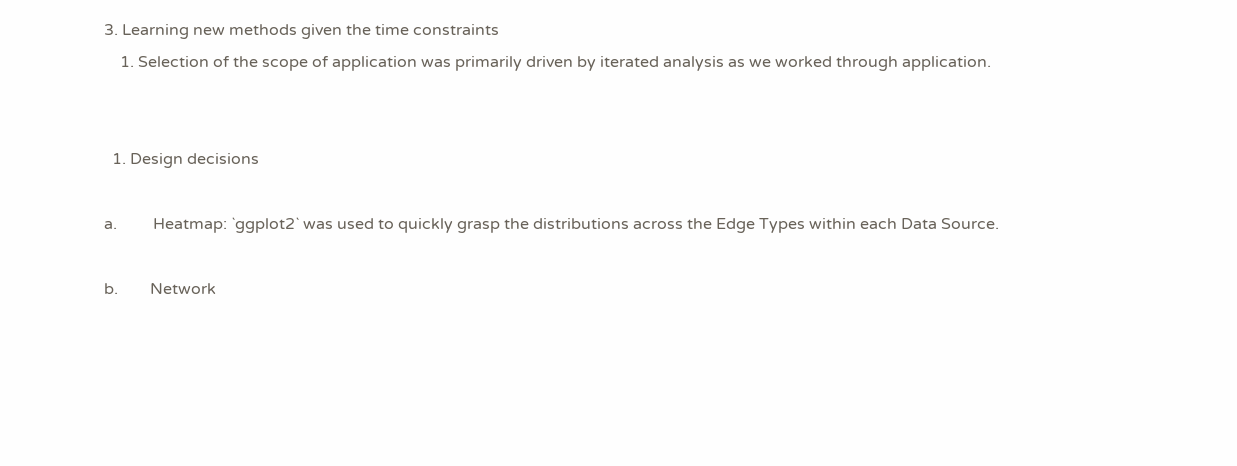3. Learning new methods given the time constraints
    1. Selection of the scope of application was primarily driven by iterated analysis as we worked through application.


  1. Design decisions

a.         Heatmap: `ggplot2` was used to quickly grasp the distributions across the Edge Types within each Data Source.

b.        Network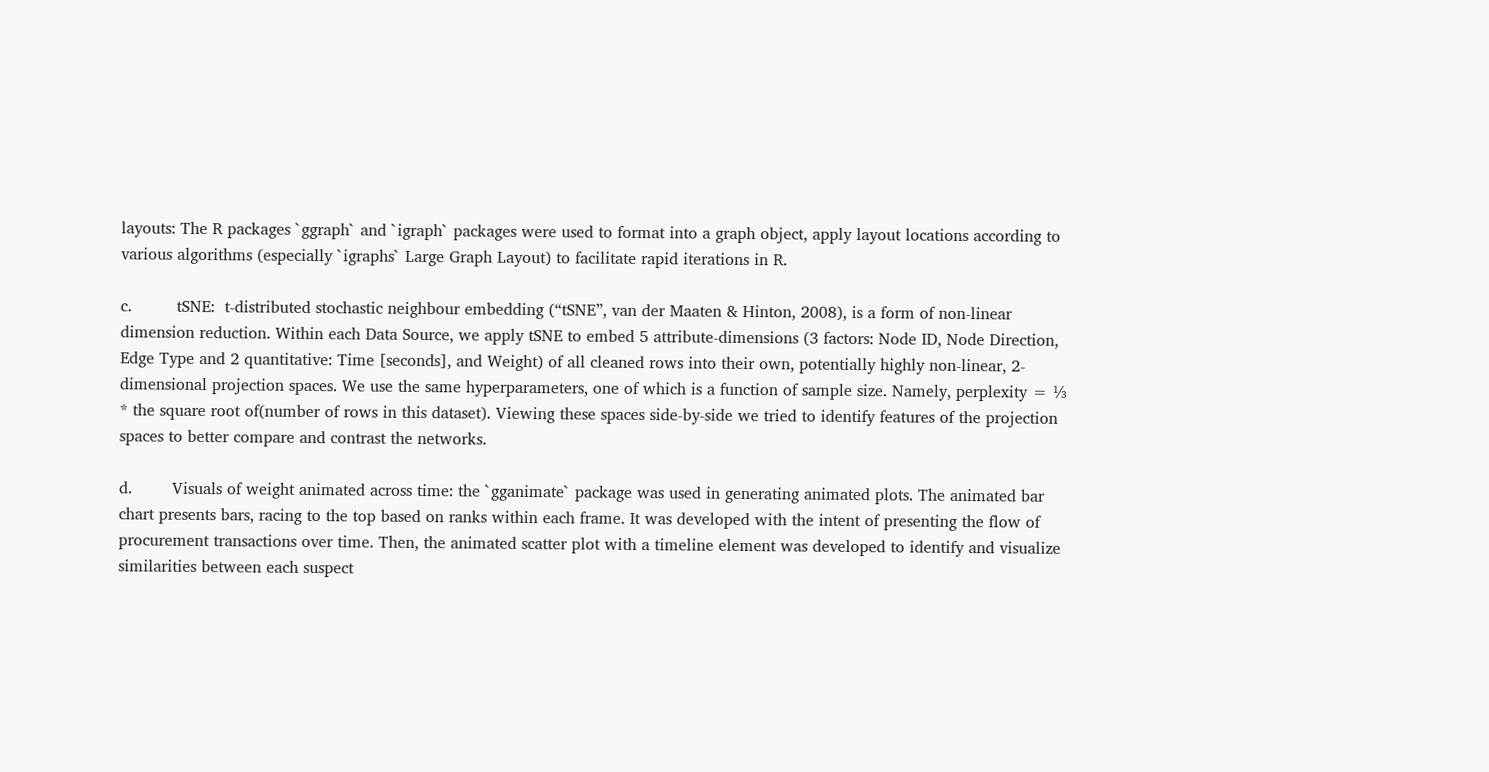layouts: The R packages `ggraph` and `igraph` packages were used to format into a graph object, apply layout locations according to various algorithms (especially `igraphs` Large Graph Layout) to facilitate rapid iterations in R.

c.         tSNE:  t-distributed stochastic neighbour embedding (“tSNE”, van der Maaten & Hinton, 2008), is a form of non-linear dimension reduction. Within each Data Source, we apply tSNE to embed 5 attribute-dimensions (3 factors: Node ID, Node Direction, Edge Type and 2 quantitative: Time [seconds], and Weight) of all cleaned rows into their own, potentially highly non-linear, 2-dimensional projection spaces. We use the same hyperparameters, one of which is a function of sample size. Namely, perplexity = ⅓ * the square root of(number of rows in this dataset). Viewing these spaces side-by-side we tried to identify features of the projection spaces to better compare and contrast the networks.

d.        Visuals of weight animated across time: the `gganimate` package was used in generating animated plots. The animated bar chart presents bars, racing to the top based on ranks within each frame. It was developed with the intent of presenting the flow of procurement transactions over time. Then, the animated scatter plot with a timeline element was developed to identify and visualize similarities between each suspect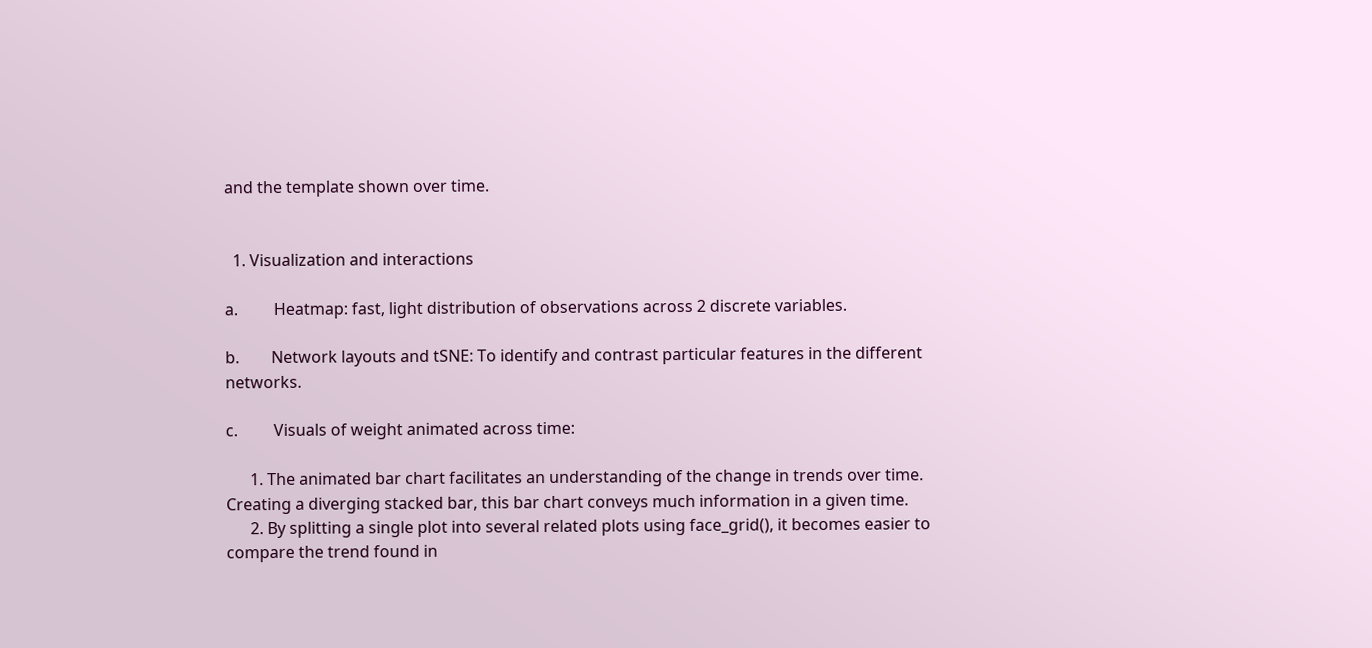and the template shown over time.


  1. Visualization and interactions

a.         Heatmap: fast, light distribution of observations across 2 discrete variables.

b.        Network layouts and tSNE: To identify and contrast particular features in the different networks.

c.         Visuals of weight animated across time:

      1. The animated bar chart facilitates an understanding of the change in trends over time. Creating a diverging stacked bar, this bar chart conveys much information in a given time.
      2. By splitting a single plot into several related plots using face_grid(), it becomes easier to compare the trend found in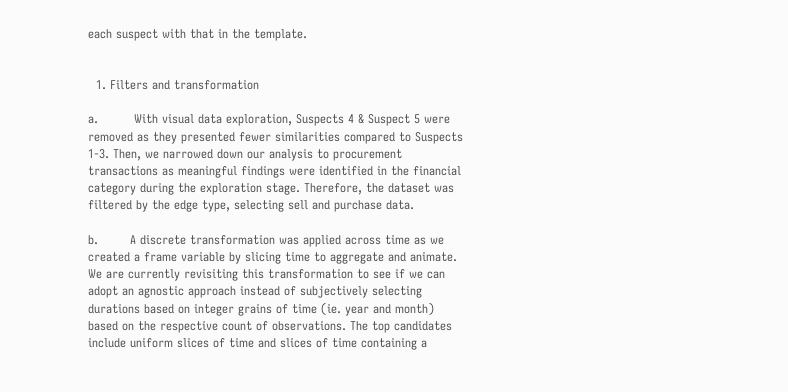each suspect with that in the template.


  1. Filters and transformation

a.         With visual data exploration, Suspects 4 & Suspect 5 were removed as they presented fewer similarities compared to Suspects 1-3. Then, we narrowed down our analysis to procurement transactions as meaningful findings were identified in the financial category during the exploration stage. Therefore, the dataset was filtered by the edge type, selecting sell and purchase data.

b.        A discrete transformation was applied across time as we created a frame variable by slicing time to aggregate and animate. We are currently revisiting this transformation to see if we can adopt an agnostic approach instead of subjectively selecting durations based on integer grains of time (ie. year and month) based on the respective count of observations. The top candidates include uniform slices of time and slices of time containing a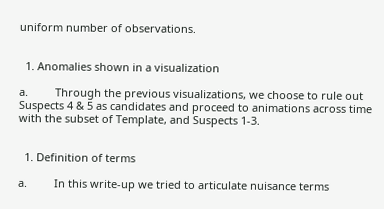uniform number of observations.


  1. Anomalies shown in a visualization

a.         Through the previous visualizations, we choose to rule out Suspects 4 & 5 as candidates and proceed to animations across time with the subset of Template, and Suspects 1-3.


  1. Definition of terms

a.         In this write-up we tried to articulate nuisance terms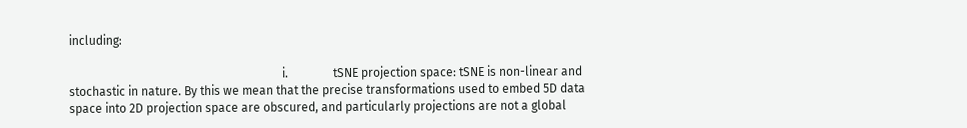including:

                                                                       i.               tSNE projection space: tSNE is non-linear and stochastic in nature. By this we mean that the precise transformations used to embed 5D data space into 2D projection space are obscured, and particularly projections are not a global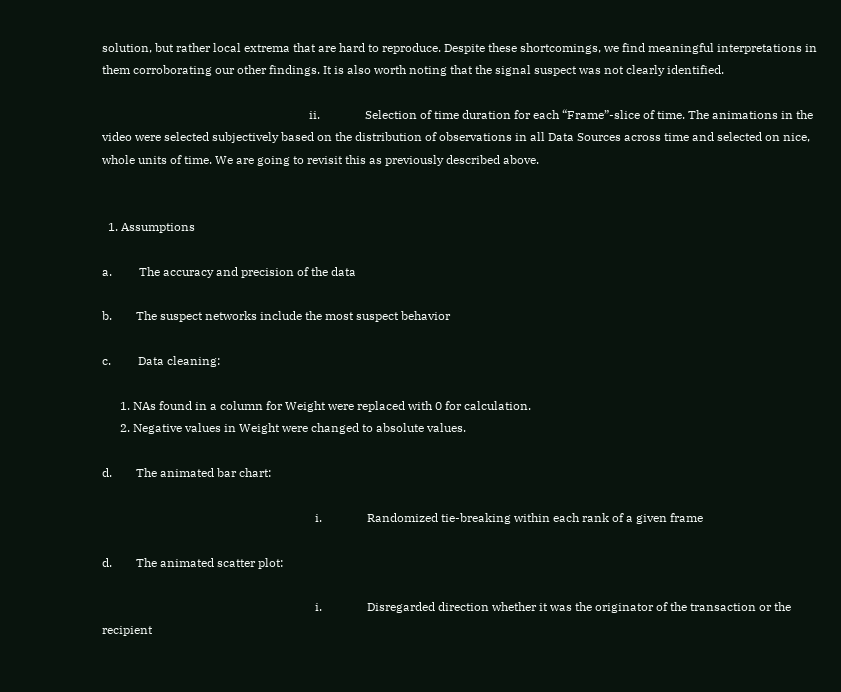solution, but rather local extrema that are hard to reproduce. Despite these shortcomings, we find meaningful interpretations in them corroborating our other findings. It is also worth noting that the signal suspect was not clearly identified.

                                                                     ii.               Selection of time duration for each “Frame”-slice of time. The animations in the video were selected subjectively based on the distribution of observations in all Data Sources across time and selected on nice, whole units of time. We are going to revisit this as previously described above.


  1. Assumptions

a.         The accuracy and precision of the data

b.        The suspect networks include the most suspect behavior

c.         Data cleaning:

      1. NAs found in a column for Weight were replaced with 0 for calculation.
      2. Negative values in Weight were changed to absolute values.

d.        The animated bar chart:

                                                                       i.               Randomized tie-breaking within each rank of a given frame

d.        The animated scatter plot:

                                                                       i.               Disregarded direction whether it was the originator of the transaction or the recipient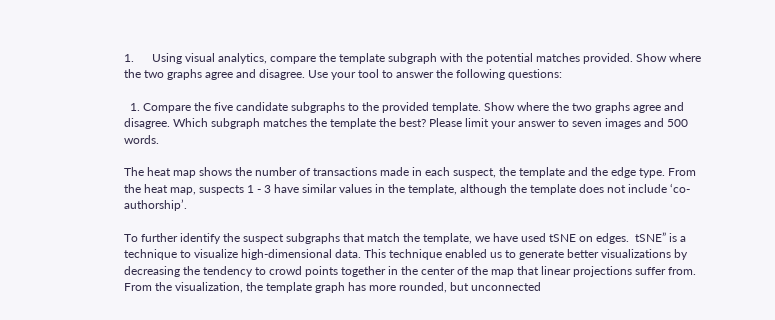1.      Using visual analytics, compare the template subgraph with the potential matches provided. Show where the two graphs agree and disagree. Use your tool to answer the following questions:

  1. Compare the five candidate subgraphs to the provided template. Show where the two graphs agree and disagree. Which subgraph matches the template the best? Please limit your answer to seven images and 500 words.

The heat map shows the number of transactions made in each suspect, the template and the edge type. From the heat map, suspects 1 - 3 have similar values in the template, although the template does not include ‘co-authorship’.

To further identify the suspect subgraphs that match the template, we have used tSNE on edges.  tSNE” is a technique to visualize high-dimensional data. This technique enabled us to generate better visualizations by decreasing the tendency to crowd points together in the center of the map that linear projections suffer from. From the visualization, the template graph has more rounded, but unconnected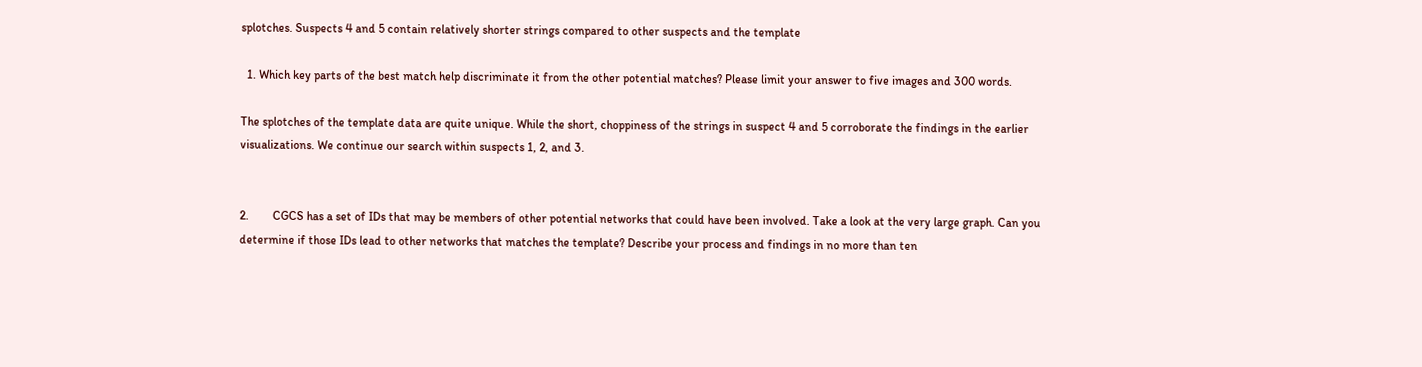splotches. Suspects 4 and 5 contain relatively shorter strings compared to other suspects and the template

  1. Which key parts of the best match help discriminate it from the other potential matches? Please limit your answer to five images and 300 words.

The splotches of the template data are quite unique. While the short, choppiness of the strings in suspect 4 and 5 corroborate the findings in the earlier visualizations. We continue our search within suspects 1, 2, and 3.


2.        CGCS has a set of IDs that may be members of other potential networks that could have been involved. Take a look at the very large graph. Can you determine if those IDs lead to other networks that matches the template? Describe your process and findings in no more than ten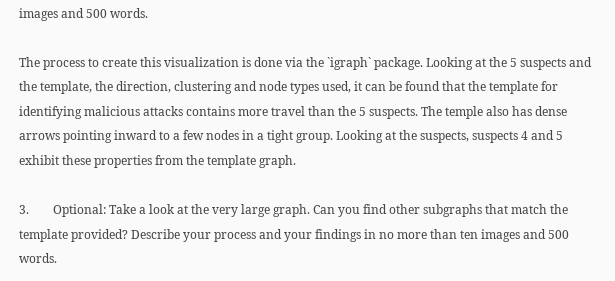images and 500 words.

The process to create this visualization is done via the `igraph` package. Looking at the 5 suspects and the template, the direction, clustering and node types used, it can be found that the template for identifying malicious attacks contains more travel than the 5 suspects. The temple also has dense arrows pointing inward to a few nodes in a tight group. Looking at the suspects, suspects 4 and 5 exhibit these properties from the template graph.

3.        Optional: Take a look at the very large graph. Can you find other subgraphs that match the template provided? Describe your process and your findings in no more than ten images and 500 words.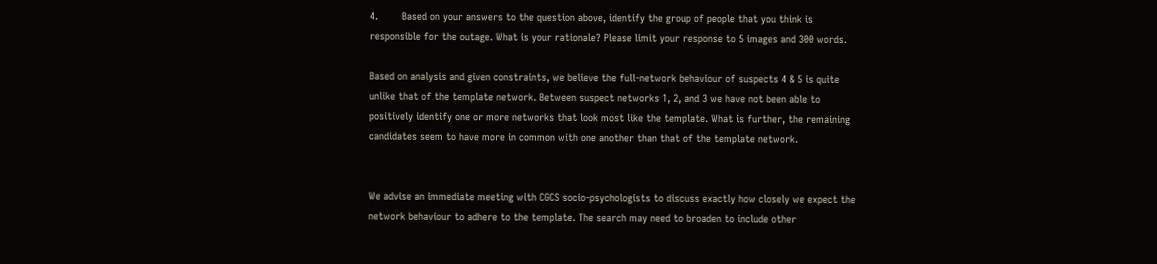4.        Based on your answers to the question above, identify the group of people that you think is responsible for the outage. What is your rationale? Please limit your response to 5 images and 300 words.

Based on analysis and given constraints, we believe the full-network behaviour of suspects 4 & 5 is quite unlike that of the template network. Between suspect networks 1, 2, and 3 we have not been able to positively identify one or more networks that look most like the template. What is further, the remaining candidates seem to have more in common with one another than that of the template network.


We advise an immediate meeting with CGCS socio-psychologists to discuss exactly how closely we expect the network behaviour to adhere to the template. The search may need to broaden to include other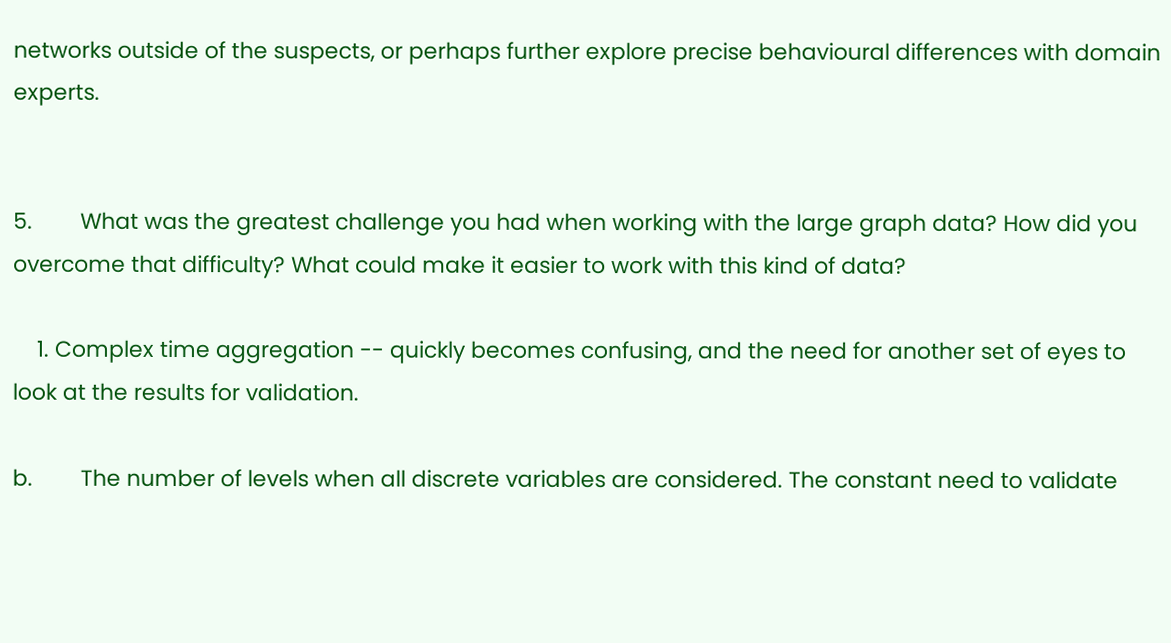networks outside of the suspects, or perhaps further explore precise behavioural differences with domain experts.


5.        What was the greatest challenge you had when working with the large graph data? How did you overcome that difficulty? What could make it easier to work with this kind of data?

    1. Complex time aggregation -- quickly becomes confusing, and the need for another set of eyes to look at the results for validation.

b.        The number of levels when all discrete variables are considered. The constant need to validate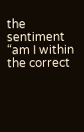the sentiment “am I within the correct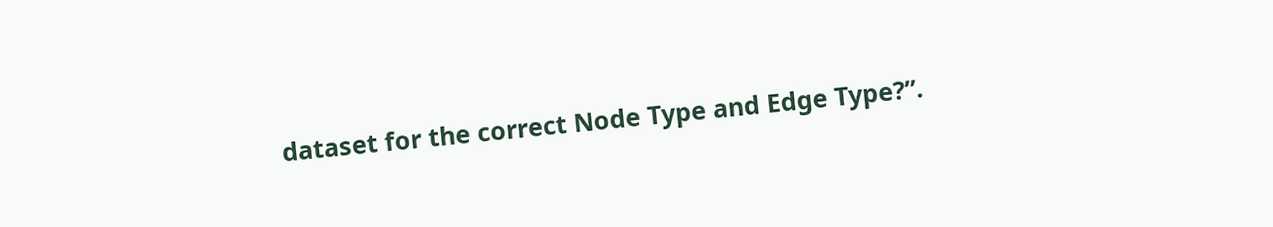dataset for the correct Node Type and Edge Type?”.